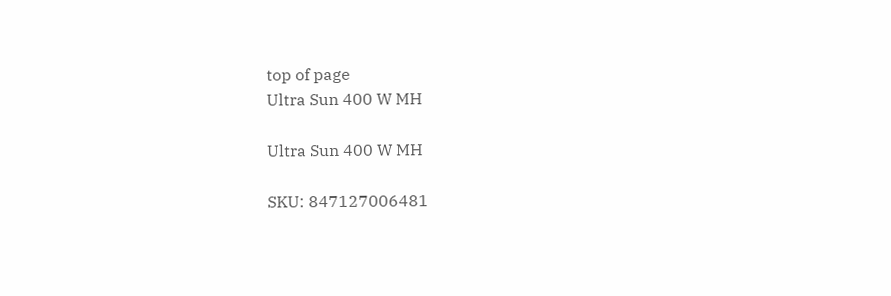top of page
Ultra Sun 400 W MH

Ultra Sun 400 W MH

SKU: 847127006481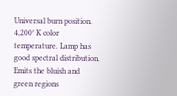Universal burn position. 4,200° K color temperature. Lamp has good spectral distribution. Emits the bluish and green regions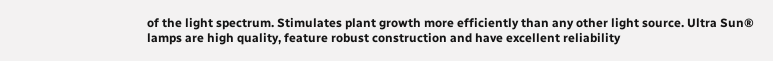of the light spectrum. Stimulates plant growth more efficiently than any other light source. Ultra Sun® lamps are high quality, feature robust construction and have excellent reliability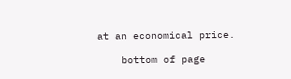at an economical price.

    bottom of page